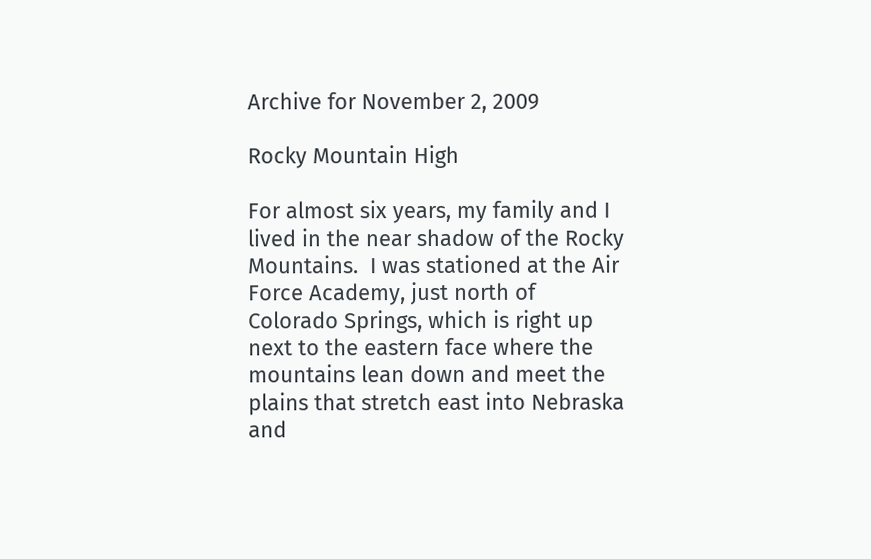Archive for November 2, 2009

Rocky Mountain High

For almost six years, my family and I lived in the near shadow of the Rocky Mountains.  I was stationed at the Air Force Academy, just north of Colorado Springs, which is right up next to the eastern face where the mountains lean down and meet the plains that stretch east into Nebraska and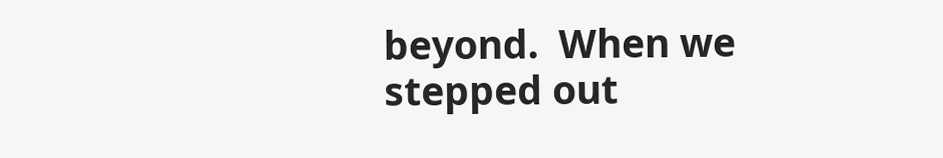beyond.  When we stepped out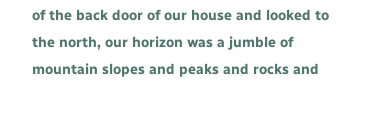of the back door of our house and looked to the north, our horizon was a jumble of mountain slopes and peaks and rocks and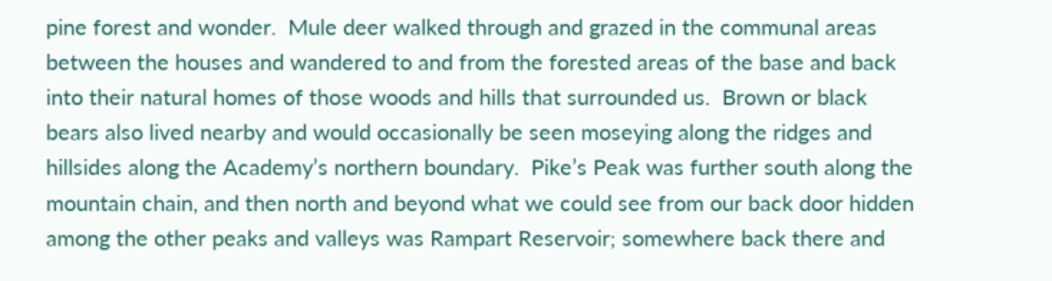pine forest and wonder.  Mule deer walked through and grazed in the communal areas between the houses and wandered to and from the forested areas of the base and back into their natural homes of those woods and hills that surrounded us.  Brown or black bears also lived nearby and would occasionally be seen moseying along the ridges and hillsides along the Academy’s northern boundary.  Pike’s Peak was further south along the mountain chain, and then north and beyond what we could see from our back door hidden among the other peaks and valleys was Rampart Reservoir; somewhere back there and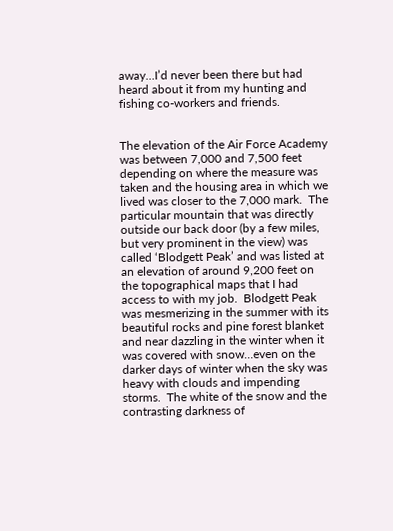away…I’d never been there but had heard about it from my hunting and fishing co-workers and friends.


The elevation of the Air Force Academy was between 7,000 and 7,500 feet depending on where the measure was taken and the housing area in which we lived was closer to the 7,000 mark.  The particular mountain that was directly outside our back door (by a few miles, but very prominent in the view) was called ‘Blodgett Peak’ and was listed at an elevation of around 9,200 feet on the topographical maps that I had access to with my job.  Blodgett Peak was mesmerizing in the summer with its beautiful rocks and pine forest blanket and near dazzling in the winter when it was covered with snow…even on the darker days of winter when the sky was heavy with clouds and impending storms.  The white of the snow and the contrasting darkness of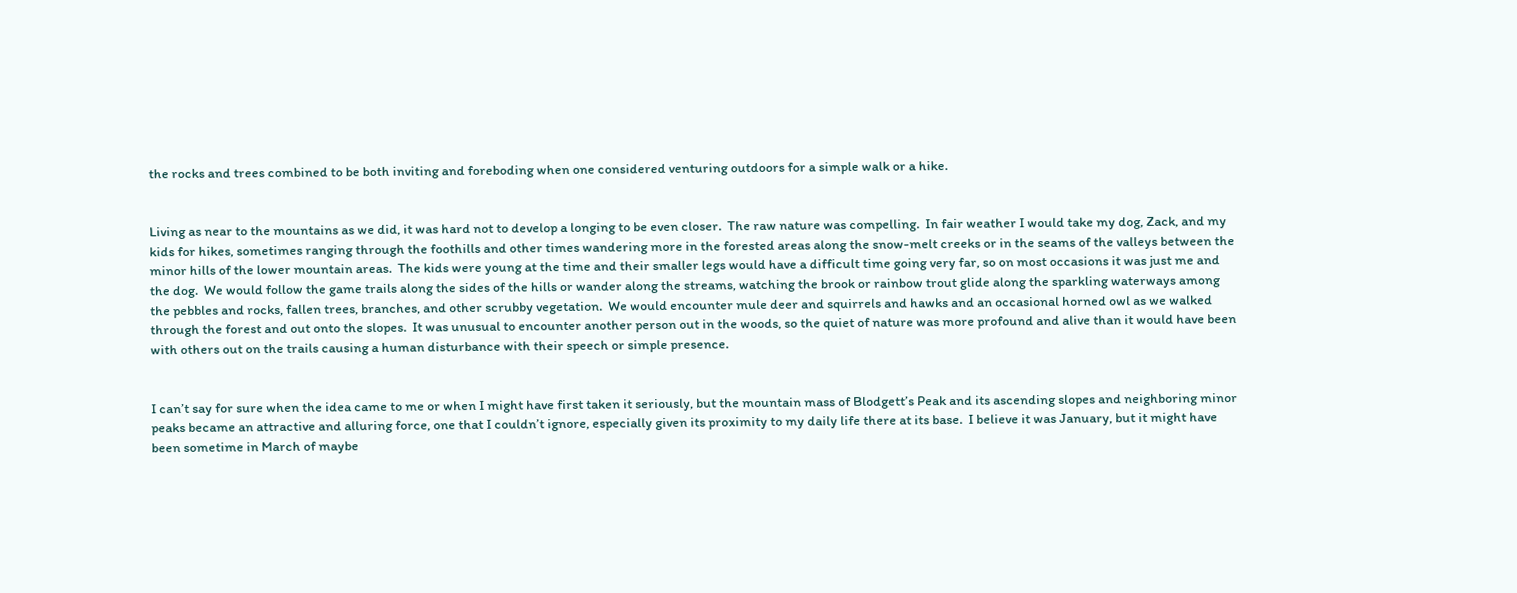the rocks and trees combined to be both inviting and foreboding when one considered venturing outdoors for a simple walk or a hike.


Living as near to the mountains as we did, it was hard not to develop a longing to be even closer.  The raw nature was compelling.  In fair weather I would take my dog, Zack, and my kids for hikes, sometimes ranging through the foothills and other times wandering more in the forested areas along the snow-melt creeks or in the seams of the valleys between the minor hills of the lower mountain areas.  The kids were young at the time and their smaller legs would have a difficult time going very far, so on most occasions it was just me and the dog.  We would follow the game trails along the sides of the hills or wander along the streams, watching the brook or rainbow trout glide along the sparkling waterways among the pebbles and rocks, fallen trees, branches, and other scrubby vegetation.  We would encounter mule deer and squirrels and hawks and an occasional horned owl as we walked through the forest and out onto the slopes.  It was unusual to encounter another person out in the woods, so the quiet of nature was more profound and alive than it would have been with others out on the trails causing a human disturbance with their speech or simple presence.


I can’t say for sure when the idea came to me or when I might have first taken it seriously, but the mountain mass of Blodgett’s Peak and its ascending slopes and neighboring minor peaks became an attractive and alluring force, one that I couldn’t ignore, especially given its proximity to my daily life there at its base.  I believe it was January, but it might have been sometime in March of maybe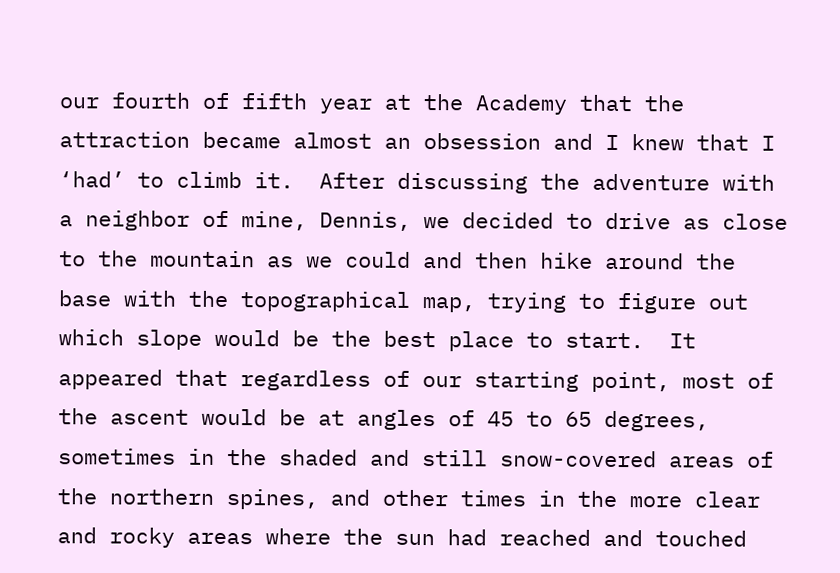our fourth of fifth year at the Academy that the attraction became almost an obsession and I knew that I ‘had’ to climb it.  After discussing the adventure with a neighbor of mine, Dennis, we decided to drive as close to the mountain as we could and then hike around the base with the topographical map, trying to figure out which slope would be the best place to start.  It appeared that regardless of our starting point, most of the ascent would be at angles of 45 to 65 degrees, sometimes in the shaded and still snow-covered areas of the northern spines, and other times in the more clear and rocky areas where the sun had reached and touched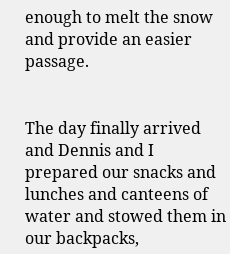enough to melt the snow and provide an easier passage.


The day finally arrived and Dennis and I prepared our snacks and lunches and canteens of water and stowed them in our backpacks,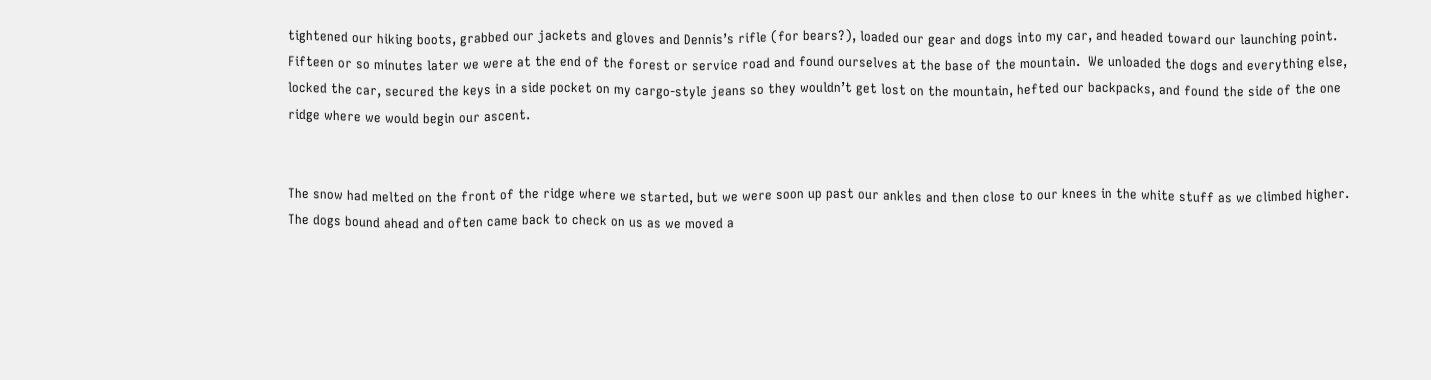tightened our hiking boots, grabbed our jackets and gloves and Dennis’s rifle (for bears?), loaded our gear and dogs into my car, and headed toward our launching point.  Fifteen or so minutes later we were at the end of the forest or service road and found ourselves at the base of the mountain.  We unloaded the dogs and everything else, locked the car, secured the keys in a side pocket on my cargo-style jeans so they wouldn’t get lost on the mountain, hefted our backpacks, and found the side of the one ridge where we would begin our ascent.


The snow had melted on the front of the ridge where we started, but we were soon up past our ankles and then close to our knees in the white stuff as we climbed higher.  The dogs bound ahead and often came back to check on us as we moved a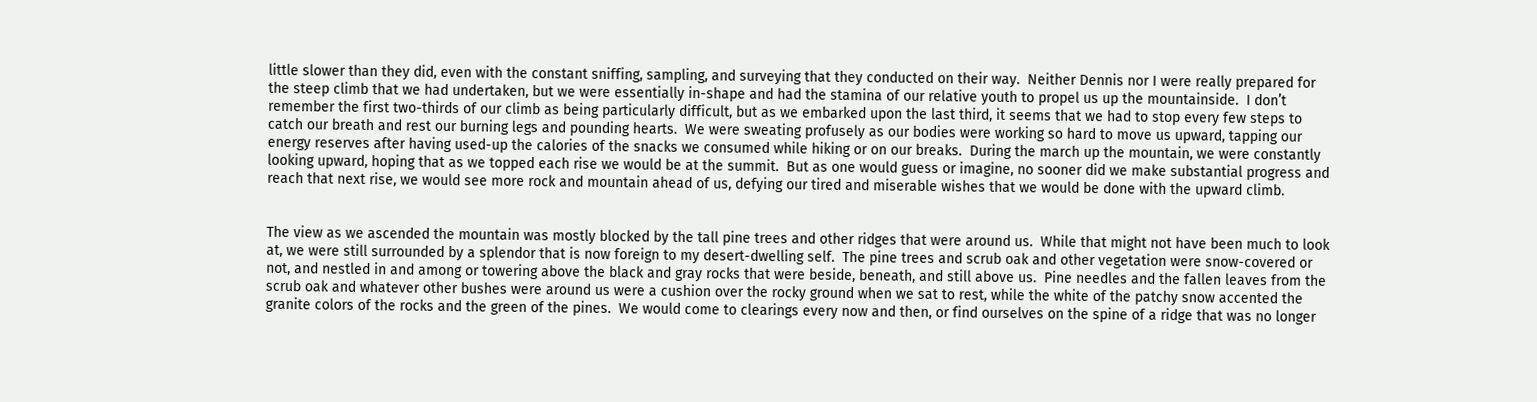little slower than they did, even with the constant sniffing, sampling, and surveying that they conducted on their way.  Neither Dennis nor I were really prepared for the steep climb that we had undertaken, but we were essentially in-shape and had the stamina of our relative youth to propel us up the mountainside.  I don’t remember the first two-thirds of our climb as being particularly difficult, but as we embarked upon the last third, it seems that we had to stop every few steps to catch our breath and rest our burning legs and pounding hearts.  We were sweating profusely as our bodies were working so hard to move us upward, tapping our energy reserves after having used-up the calories of the snacks we consumed while hiking or on our breaks.  During the march up the mountain, we were constantly looking upward, hoping that as we topped each rise we would be at the summit.  But as one would guess or imagine, no sooner did we make substantial progress and reach that next rise, we would see more rock and mountain ahead of us, defying our tired and miserable wishes that we would be done with the upward climb.


The view as we ascended the mountain was mostly blocked by the tall pine trees and other ridges that were around us.  While that might not have been much to look at, we were still surrounded by a splendor that is now foreign to my desert-dwelling self.  The pine trees and scrub oak and other vegetation were snow-covered or not, and nestled in and among or towering above the black and gray rocks that were beside, beneath, and still above us.  Pine needles and the fallen leaves from the scrub oak and whatever other bushes were around us were a cushion over the rocky ground when we sat to rest, while the white of the patchy snow accented the granite colors of the rocks and the green of the pines.  We would come to clearings every now and then, or find ourselves on the spine of a ridge that was no longer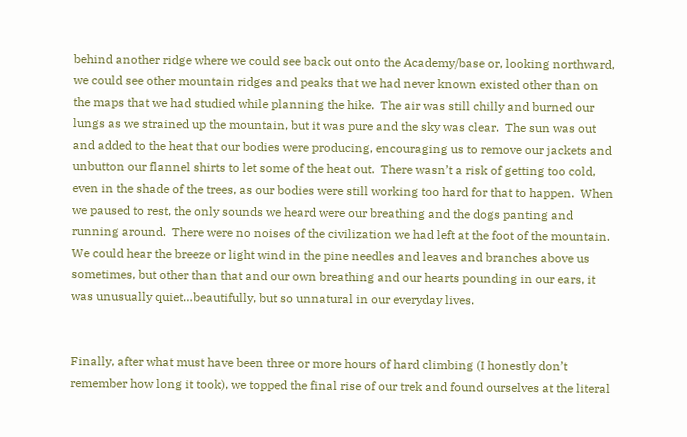behind another ridge where we could see back out onto the Academy/base or, looking northward, we could see other mountain ridges and peaks that we had never known existed other than on the maps that we had studied while planning the hike.  The air was still chilly and burned our lungs as we strained up the mountain, but it was pure and the sky was clear.  The sun was out and added to the heat that our bodies were producing, encouraging us to remove our jackets and unbutton our flannel shirts to let some of the heat out.  There wasn’t a risk of getting too cold, even in the shade of the trees, as our bodies were still working too hard for that to happen.  When we paused to rest, the only sounds we heard were our breathing and the dogs panting and running around.  There were no noises of the civilization we had left at the foot of the mountain.  We could hear the breeze or light wind in the pine needles and leaves and branches above us sometimes, but other than that and our own breathing and our hearts pounding in our ears, it was unusually quiet…beautifully, but so unnatural in our everyday lives.


Finally, after what must have been three or more hours of hard climbing (I honestly don’t remember how long it took), we topped the final rise of our trek and found ourselves at the literal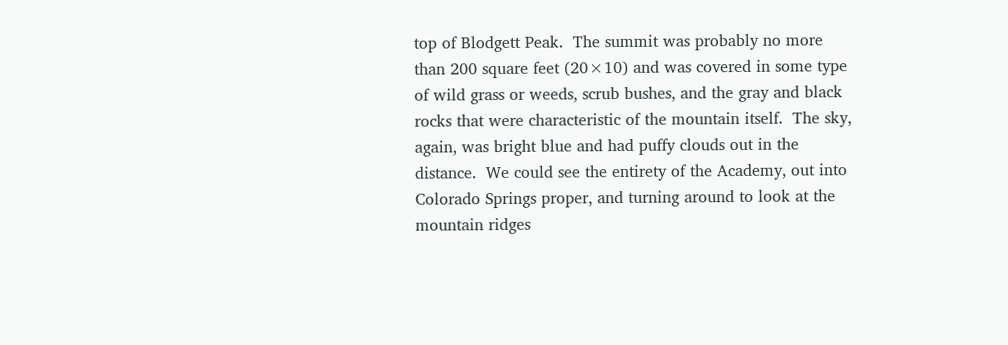top of Blodgett Peak.  The summit was probably no more than 200 square feet (20×10) and was covered in some type of wild grass or weeds, scrub bushes, and the gray and black rocks that were characteristic of the mountain itself.  The sky, again, was bright blue and had puffy clouds out in the distance.  We could see the entirety of the Academy, out into Colorado Springs proper, and turning around to look at the mountain ridges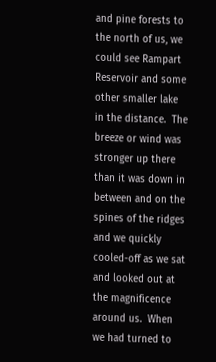and pine forests to the north of us, we could see Rampart Reservoir and some other smaller lake in the distance.  The breeze or wind was stronger up there than it was down in between and on the spines of the ridges and we quickly cooled-off as we sat and looked out at the magnificence around us.  When we had turned to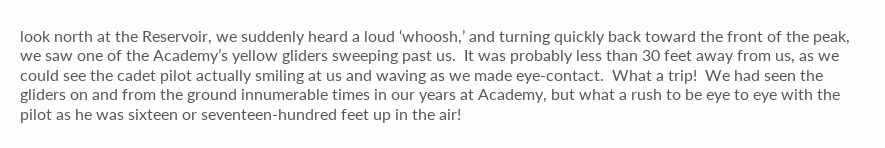look north at the Reservoir, we suddenly heard a loud ‘whoosh,’ and turning quickly back toward the front of the peak, we saw one of the Academy’s yellow gliders sweeping past us.  It was probably less than 30 feet away from us, as we could see the cadet pilot actually smiling at us and waving as we made eye-contact.  What a trip!  We had seen the gliders on and from the ground innumerable times in our years at Academy, but what a rush to be eye to eye with the pilot as he was sixteen or seventeen-hundred feet up in the air!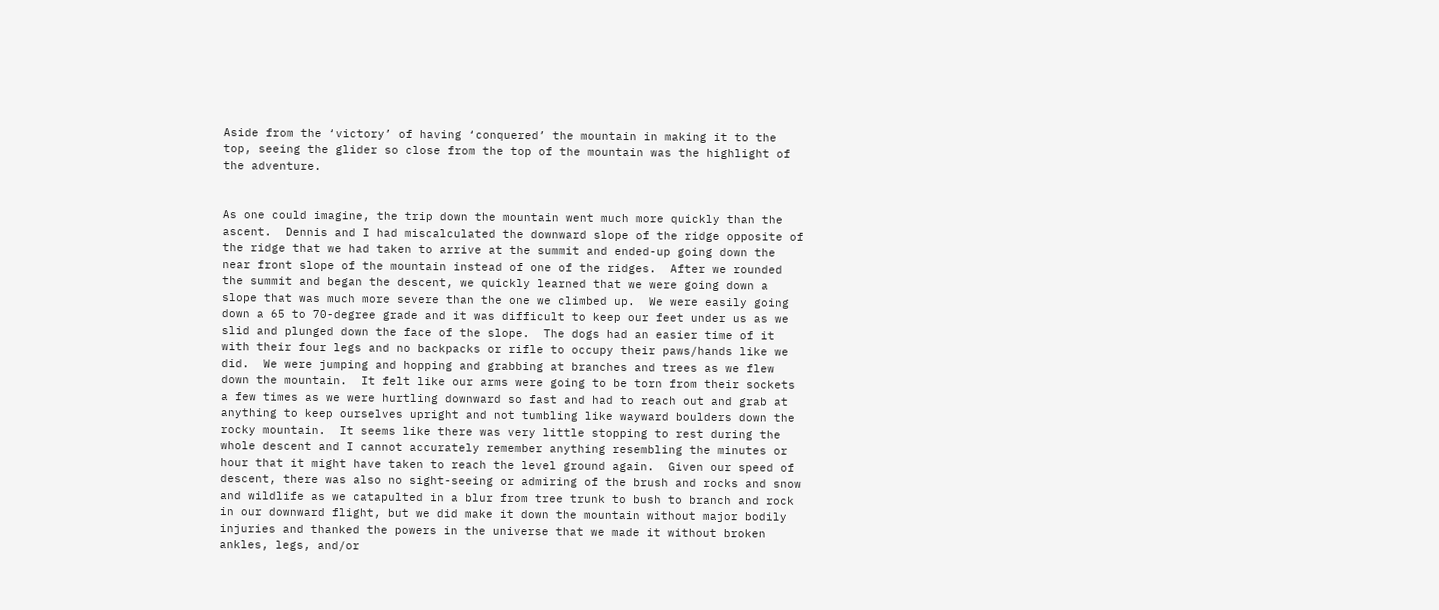Aside from the ‘victory’ of having ‘conquered’ the mountain in making it to the top, seeing the glider so close from the top of the mountain was the highlight of the adventure.


As one could imagine, the trip down the mountain went much more quickly than the ascent.  Dennis and I had miscalculated the downward slope of the ridge opposite of the ridge that we had taken to arrive at the summit and ended-up going down the near front slope of the mountain instead of one of the ridges.  After we rounded the summit and began the descent, we quickly learned that we were going down a slope that was much more severe than the one we climbed up.  We were easily going down a 65 to 70-degree grade and it was difficult to keep our feet under us as we slid and plunged down the face of the slope.  The dogs had an easier time of it with their four legs and no backpacks or rifle to occupy their paws/hands like we did.  We were jumping and hopping and grabbing at branches and trees as we flew down the mountain.  It felt like our arms were going to be torn from their sockets a few times as we were hurtling downward so fast and had to reach out and grab at anything to keep ourselves upright and not tumbling like wayward boulders down the rocky mountain.  It seems like there was very little stopping to rest during the whole descent and I cannot accurately remember anything resembling the minutes or hour that it might have taken to reach the level ground again.  Given our speed of descent, there was also no sight-seeing or admiring of the brush and rocks and snow and wildlife as we catapulted in a blur from tree trunk to bush to branch and rock in our downward flight, but we did make it down the mountain without major bodily injuries and thanked the powers in the universe that we made it without broken ankles, legs, and/or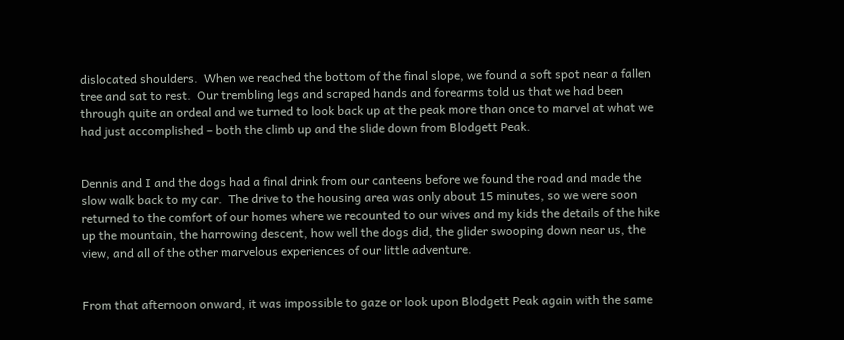dislocated shoulders.  When we reached the bottom of the final slope, we found a soft spot near a fallen tree and sat to rest.  Our trembling legs and scraped hands and forearms told us that we had been through quite an ordeal and we turned to look back up at the peak more than once to marvel at what we had just accomplished – both the climb up and the slide down from Blodgett Peak.


Dennis and I and the dogs had a final drink from our canteens before we found the road and made the slow walk back to my car.  The drive to the housing area was only about 15 minutes, so we were soon returned to the comfort of our homes where we recounted to our wives and my kids the details of the hike up the mountain, the harrowing descent, how well the dogs did, the glider swooping down near us, the view, and all of the other marvelous experiences of our little adventure.


From that afternoon onward, it was impossible to gaze or look upon Blodgett Peak again with the same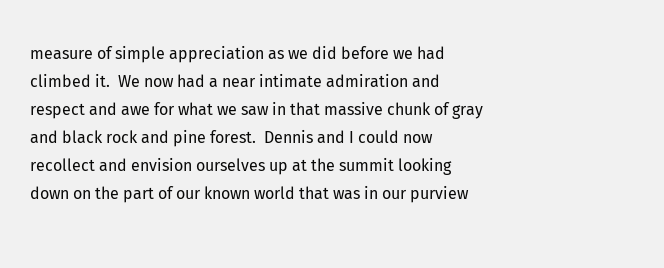measure of simple appreciation as we did before we had climbed it.  We now had a near intimate admiration and respect and awe for what we saw in that massive chunk of gray and black rock and pine forest.  Dennis and I could now recollect and envision ourselves up at the summit looking down on the part of our known world that was in our purview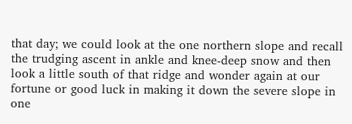that day; we could look at the one northern slope and recall the trudging ascent in ankle and knee-deep snow and then look a little south of that ridge and wonder again at our fortune or good luck in making it down the severe slope in one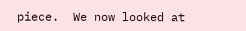piece.  We now looked at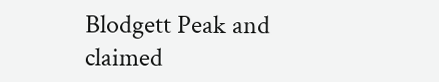Blodgett Peak and claimed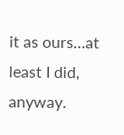it as ours…at least I did, anyway.